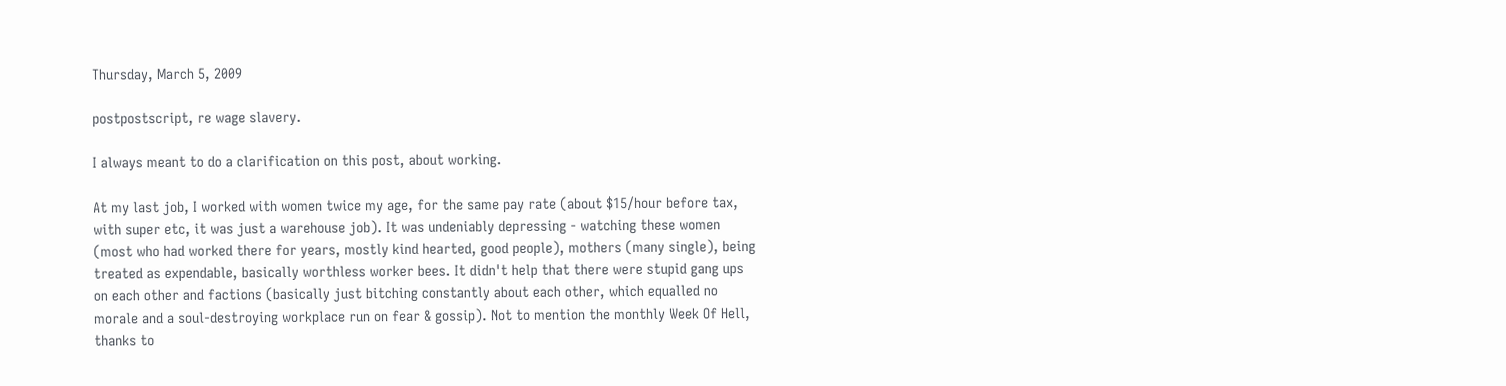Thursday, March 5, 2009

postpostscript, re wage slavery.

I always meant to do a clarification on this post, about working.

At my last job, I worked with women twice my age, for the same pay rate (about $15/hour before tax, with super etc, it was just a warehouse job). It was undeniably depressing - watching these women (most who had worked there for years, mostly kind hearted, good people), mothers (many single), being treated as expendable, basically worthless worker bees. It didn't help that there were stupid gang ups on each other and factions (basically just bitching constantly about each other, which equalled no morale and a soul-destroying workplace run on fear & gossip). Not to mention the monthly Week Of Hell, thanks to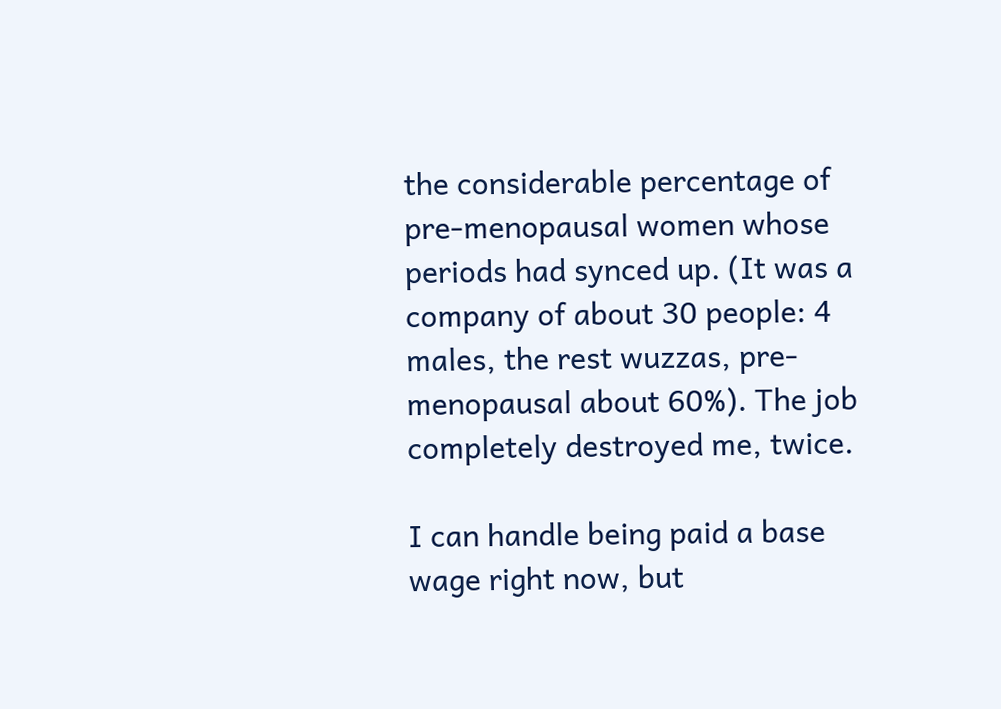the considerable percentage of pre-menopausal women whose periods had synced up. (It was a company of about 30 people: 4 males, the rest wuzzas, pre-menopausal about 60%). The job completely destroyed me, twice.

I can handle being paid a base wage right now, but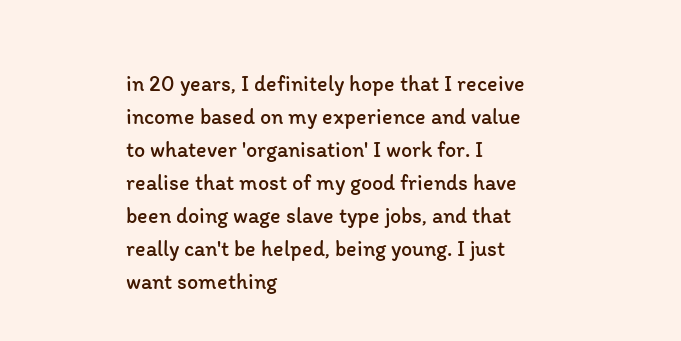in 20 years, I definitely hope that I receive income based on my experience and value to whatever 'organisation' I work for. I realise that most of my good friends have been doing wage slave type jobs, and that really can't be helped, being young. I just want something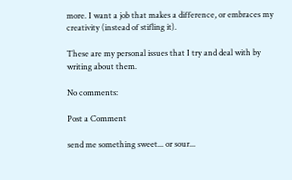more. I want a job that makes a difference, or embraces my creativity (instead of stifling it).

These are my personal issues that I try and deal with by writing about them.

No comments:

Post a Comment

send me something sweet... or sour...